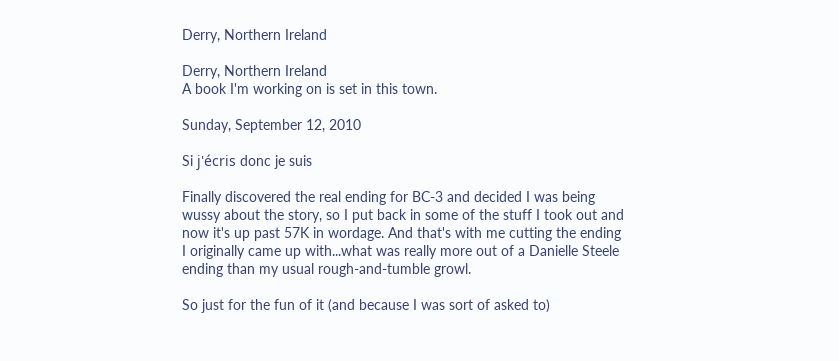Derry, Northern Ireland

Derry, Northern Ireland
A book I'm working on is set in this town.

Sunday, September 12, 2010

Si j'écris donc je suis

Finally discovered the real ending for BC-3 and decided I was being wussy about the story, so I put back in some of the stuff I took out and now it's up past 57K in wordage. And that's with me cutting the ending I originally came up with...what was really more out of a Danielle Steele ending than my usual rough-and-tumble growl.

So just for the fun of it (and because I was sort of asked to)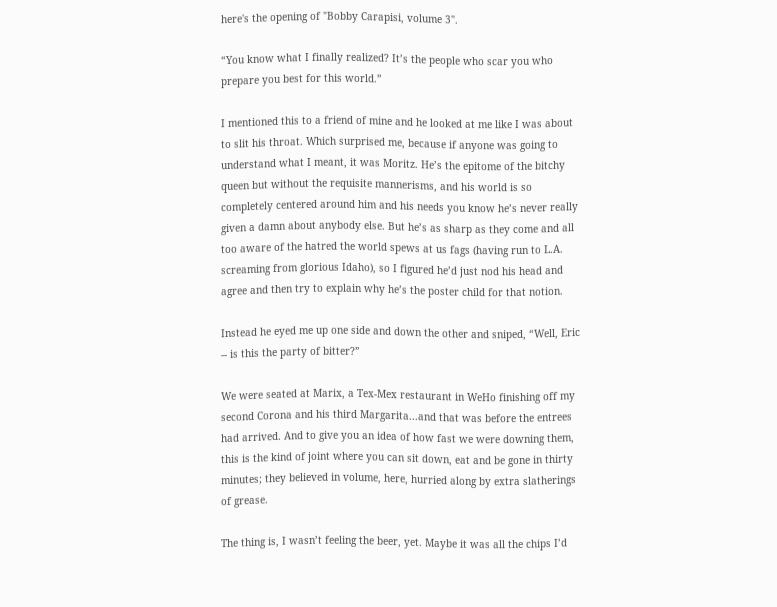here's the opening of "Bobby Carapisi, volume 3".

“You know what I finally realized? It’s the people who scar you who prepare you best for this world.”

I mentioned this to a friend of mine and he looked at me like I was about to slit his throat. Which surprised me, because if anyone was going to understand what I meant, it was Moritz. He’s the epitome of the bitchy queen but without the requisite mannerisms, and his world is so completely centered around him and his needs you know he’s never really given a damn about anybody else. But he’s as sharp as they come and all too aware of the hatred the world spews at us fags (having run to L.A. screaming from glorious Idaho), so I figured he’d just nod his head and agree and then try to explain why he’s the poster child for that notion.

Instead he eyed me up one side and down the other and sniped, “Well, Eric -- is this the party of bitter?”

We were seated at Marix, a Tex-Mex restaurant in WeHo finishing off my second Corona and his third Margarita...and that was before the entrees had arrived. And to give you an idea of how fast we were downing them, this is the kind of joint where you can sit down, eat and be gone in thirty minutes; they believed in volume, here, hurried along by extra slatherings of grease.

The thing is, I wasn’t feeling the beer, yet. Maybe it was all the chips I’d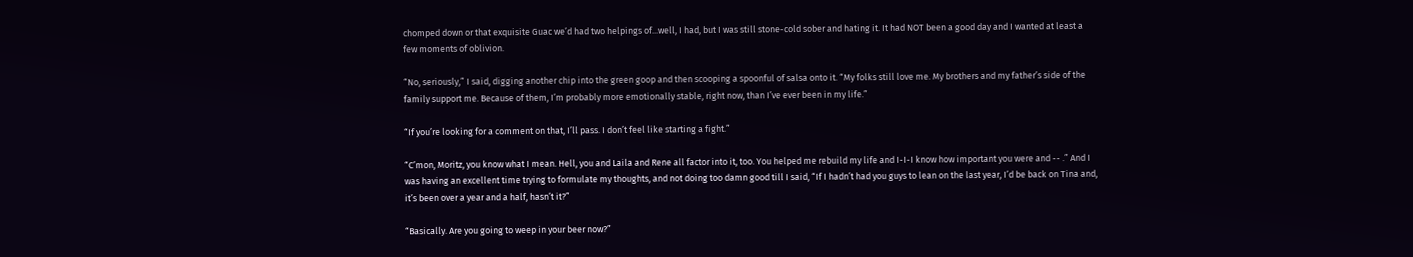chomped down or that exquisite Guac we’d had two helpings of...well, I had, but I was still stone-cold sober and hating it. It had NOT been a good day and I wanted at least a few moments of oblivion.

“No, seriously,” I said, digging another chip into the green goop and then scooping a spoonful of salsa onto it. “My folks still love me. My brothers and my father’s side of the family support me. Because of them, I’m probably more emotionally stable, right now, than I’ve ever been in my life.”

“If you’re looking for a comment on that, I’ll pass. I don’t feel like starting a fight.”

“C’mon, Moritz, you know what I mean. Hell, you and Laila and Rene all factor into it, too. You helped me rebuild my life and I-I-I know how important you were and -- .” And I was having an excellent time trying to formulate my thoughts, and not doing too damn good till I said, “If I hadn’t had you guys to lean on the last year, I’d be back on Tina and, it’s been over a year and a half, hasn’t it?”

“Basically. Are you going to weep in your beer now?”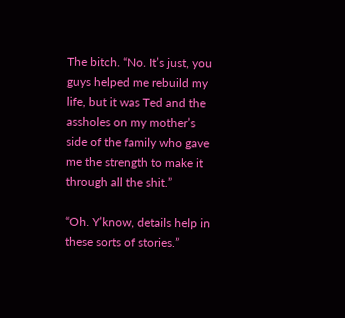The bitch. “No. It’s just, you guys helped me rebuild my life, but it was Ted and the assholes on my mother’s side of the family who gave me the strength to make it through all the shit.”

“Oh. Y’know, details help in these sorts of stories.”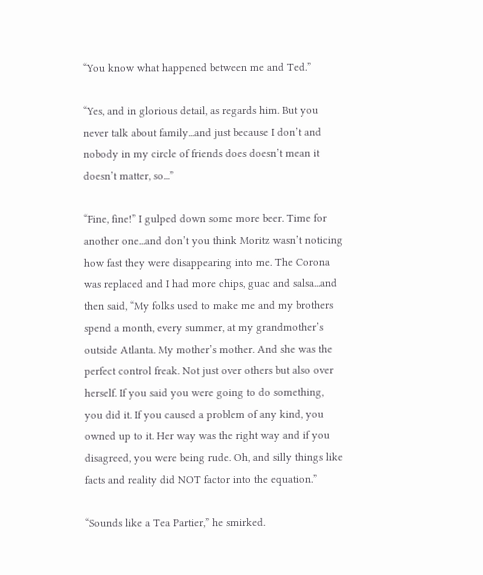“You know what happened between me and Ted.”

“Yes, and in glorious detail, as regards him. But you never talk about family...and just because I don’t and nobody in my circle of friends does doesn’t mean it doesn’t matter, so...”

“Fine, fine!” I gulped down some more beer. Time for another one...and don’t you think Moritz wasn’t noticing how fast they were disappearing into me. The Corona was replaced and I had more chips, guac and salsa...and then said, “My folks used to make me and my brothers spend a month, every summer, at my grandmother’s outside Atlanta. My mother’s mother. And she was the perfect control freak. Not just over others but also over herself. If you said you were going to do something, you did it. If you caused a problem of any kind, you owned up to it. Her way was the right way and if you disagreed, you were being rude. Oh, and silly things like facts and reality did NOT factor into the equation.”

“Sounds like a Tea Partier,” he smirked.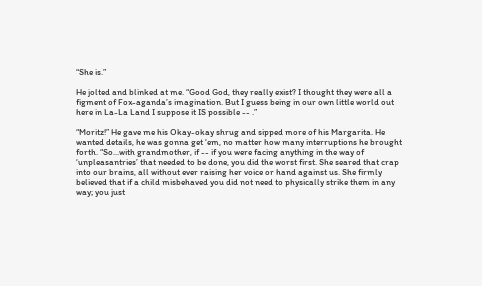“She is.”

He jolted and blinked at me. “Good God, they really exist? I thought they were all a figment of Fox-aganda’s imagination. But I guess being in our own little world out here in La-La Land I suppose it IS possible -- .”

“Moritz!” He gave me his Okay-okay shrug and sipped more of his Margarita. He wanted details, he was gonna get ‘em, no matter how many interruptions he brought forth. “So...with grandmother, if -- if you were facing anything in the way of ‘unpleasantries’ that needed to be done, you did the worst first. She seared that crap into our brains, all without ever raising her voice or hand against us. She firmly believed that if a child misbehaved you did not need to physically strike them in any way; you just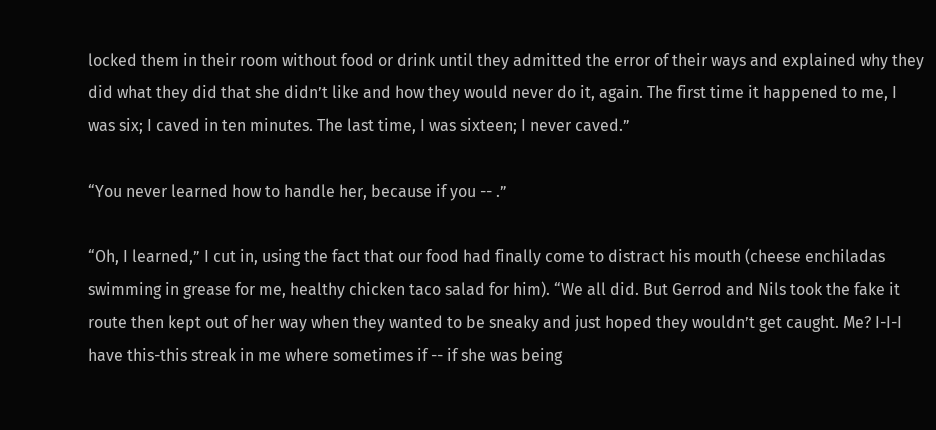locked them in their room without food or drink until they admitted the error of their ways and explained why they did what they did that she didn’t like and how they would never do it, again. The first time it happened to me, I was six; I caved in ten minutes. The last time, I was sixteen; I never caved.”

“You never learned how to handle her, because if you -- .”

“Oh, I learned,” I cut in, using the fact that our food had finally come to distract his mouth (cheese enchiladas swimming in grease for me, healthy chicken taco salad for him). “We all did. But Gerrod and Nils took the fake it route then kept out of her way when they wanted to be sneaky and just hoped they wouldn’t get caught. Me? I-I-I have this-this streak in me where sometimes if -- if she was being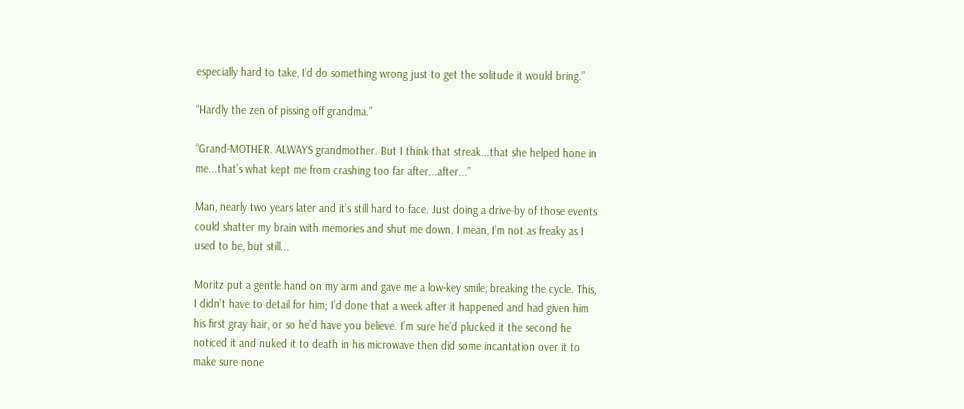especially hard to take, I’d do something wrong just to get the solitude it would bring.”

“Hardly the zen of pissing off grandma.”

“Grand-MOTHER. ALWAYS grandmother. But I think that streak...that she helped hone in me...that’s what kept me from crashing too far after...after...”

Man, nearly two years later and it’s still hard to face. Just doing a drive-by of those events could shatter my brain with memories and shut me down. I mean, I’m not as freaky as I used to be, but still...

Moritz put a gentle hand on my arm and gave me a low-key smile, breaking the cycle. This, I didn’t have to detail for him; I’d done that a week after it happened and had given him his first gray hair, or so he’d have you believe. I’m sure he’d plucked it the second he noticed it and nuked it to death in his microwave then did some incantation over it to make sure none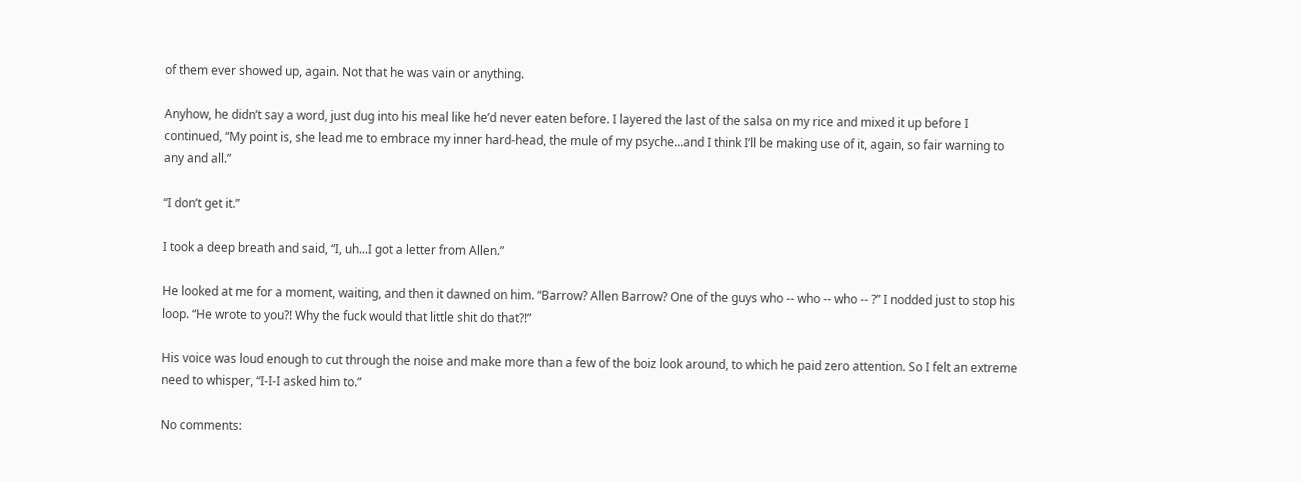of them ever showed up, again. Not that he was vain or anything.

Anyhow, he didn’t say a word, just dug into his meal like he’d never eaten before. I layered the last of the salsa on my rice and mixed it up before I continued, “My point is, she lead me to embrace my inner hard-head, the mule of my psyche...and I think I’ll be making use of it, again, so fair warning to any and all.”

“I don’t get it.”

I took a deep breath and said, “I, uh...I got a letter from Allen.”

He looked at me for a moment, waiting, and then it dawned on him. “Barrow? Allen Barrow? One of the guys who -- who -- who -- ?” I nodded just to stop his loop. “He wrote to you?! Why the fuck would that little shit do that?!”

His voice was loud enough to cut through the noise and make more than a few of the boiz look around, to which he paid zero attention. So I felt an extreme need to whisper, “I-I-I asked him to.”

No comments: